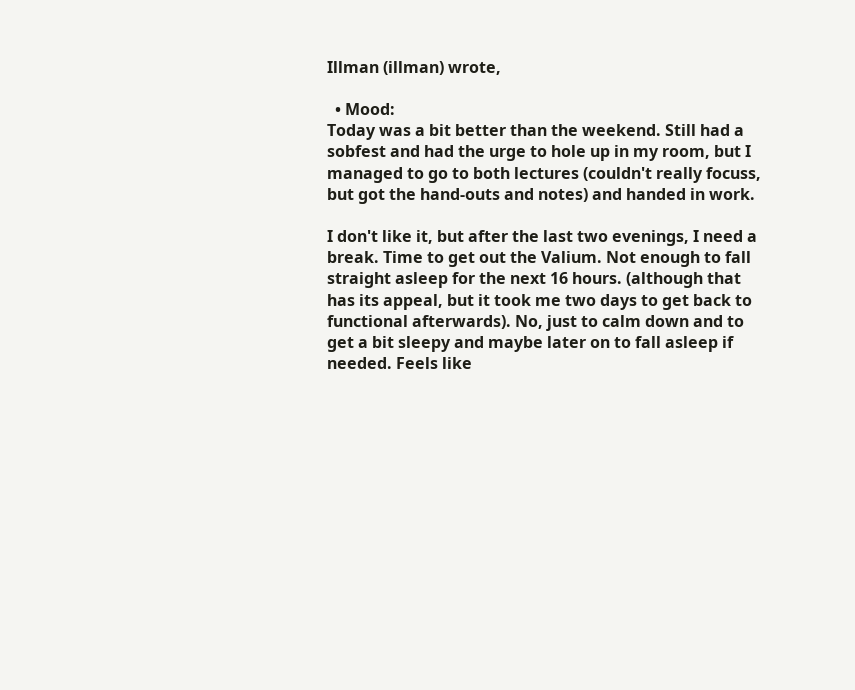Illman (illman) wrote,

  • Mood:
Today was a bit better than the weekend. Still had a sobfest and had the urge to hole up in my room, but I managed to go to both lectures (couldn't really focuss, but got the hand-outs and notes) and handed in work.

I don't like it, but after the last two evenings, I need a break. Time to get out the Valium. Not enough to fall straight asleep for the next 16 hours. (although that has its appeal, but it took me two days to get back to functional afterwards). No, just to calm down and to get a bit sleepy and maybe later on to fall asleep if needed. Feels like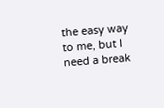the easy way to me, but I need a break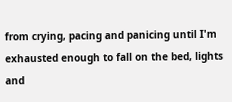from crying, pacing and panicing until I'm exhausted enough to fall on the bed, lights and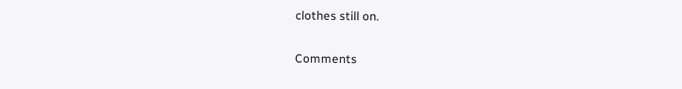clothes still on.

Comments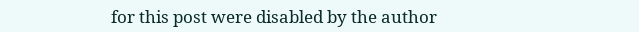for this post were disabled by the author